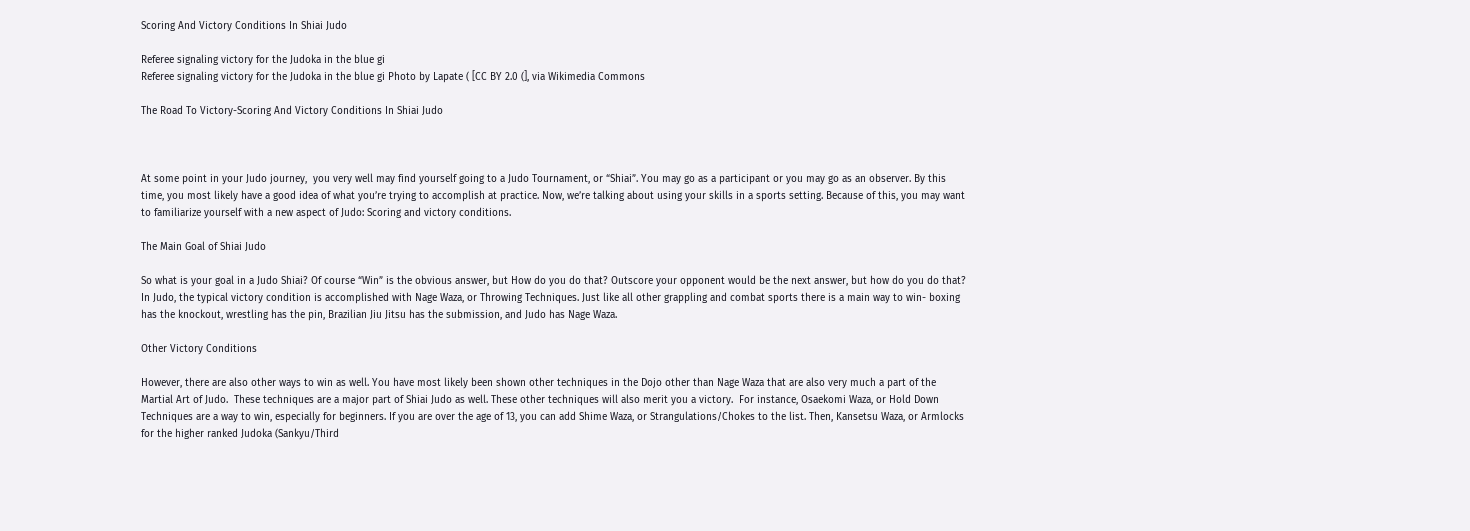Scoring And Victory Conditions In Shiai Judo

Referee signaling victory for the Judoka in the blue gi
Referee signaling victory for the Judoka in the blue gi Photo by Lapate ( [CC BY 2.0 (], via Wikimedia Commons

The Road To Victory-Scoring And Victory Conditions In Shiai Judo



At some point in your Judo journey,  you very well may find yourself going to a Judo Tournament, or “Shiai”. You may go as a participant or you may go as an observer. By this time, you most likely have a good idea of what you’re trying to accomplish at practice. Now, we’re talking about using your skills in a sports setting. Because of this, you may want to familiarize yourself with a new aspect of Judo: Scoring and victory conditions.

The Main Goal of Shiai Judo

So what is your goal in a Judo Shiai? Of course “Win” is the obvious answer, but How do you do that? Outscore your opponent would be the next answer, but how do you do that? In Judo, the typical victory condition is accomplished with Nage Waza, or Throwing Techniques. Just like all other grappling and combat sports there is a main way to win- boxing has the knockout, wrestling has the pin, Brazilian Jiu Jitsu has the submission, and Judo has Nage Waza.

Other Victory Conditions

However, there are also other ways to win as well. You have most likely been shown other techniques in the Dojo other than Nage Waza that are also very much a part of the Martial Art of Judo.  These techniques are a major part of Shiai Judo as well. These other techniques will also merit you a victory.  For instance, Osaekomi Waza, or Hold Down Techniques are a way to win, especially for beginners. If you are over the age of 13, you can add Shime Waza, or Strangulations/Chokes to the list. Then, Kansetsu Waza, or Armlocks for the higher ranked Judoka (Sankyu/Third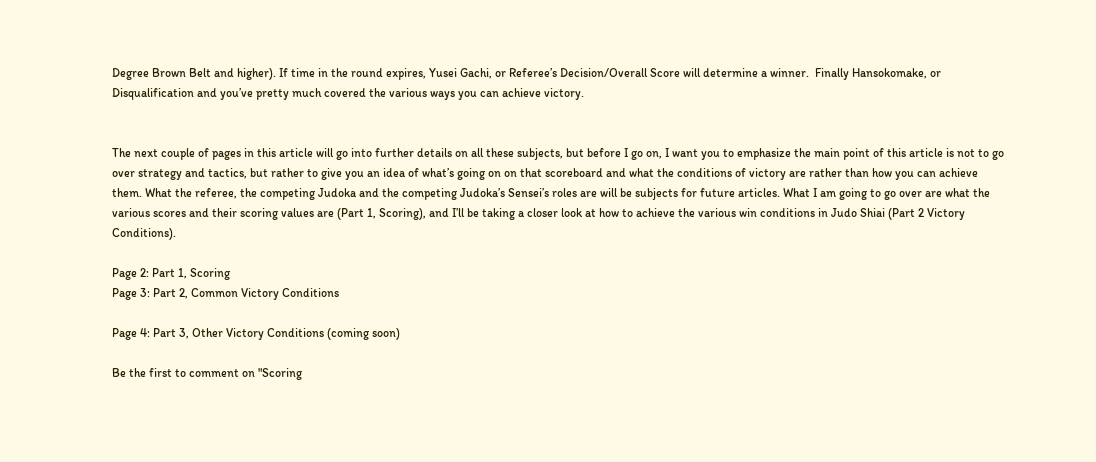Degree Brown Belt and higher). If time in the round expires, Yusei Gachi, or Referee’s Decision/Overall Score will determine a winner.  Finally Hansokomake, or Disqualification and you’ve pretty much covered the various ways you can achieve victory.


The next couple of pages in this article will go into further details on all these subjects, but before I go on, I want you to emphasize the main point of this article is not to go over strategy and tactics, but rather to give you an idea of what’s going on on that scoreboard and what the conditions of victory are rather than how you can achieve them. What the referee, the competing Judoka and the competing Judoka’s Sensei’s roles are will be subjects for future articles. What I am going to go over are what the various scores and their scoring values are (Part 1, Scoring), and I’ll be taking a closer look at how to achieve the various win conditions in Judo Shiai (Part 2 Victory Conditions).

Page 2: Part 1, Scoring
Page 3: Part 2, Common Victory Conditions

Page 4: Part 3, Other Victory Conditions (coming soon)

Be the first to comment on "Scoring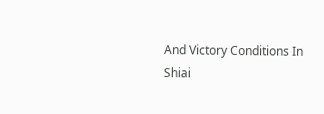And Victory Conditions In Shiai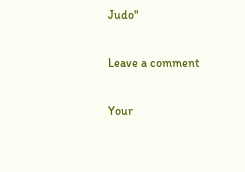Judo"

Leave a comment

Your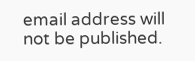email address will not be published.